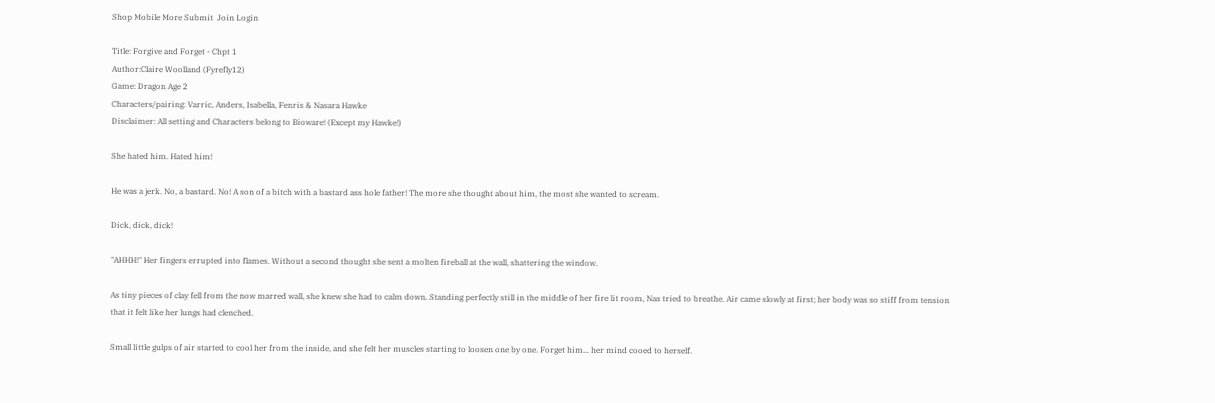Shop Mobile More Submit  Join Login

Title: Forgive and Forget - Chpt 1
Author:Claire Woolland (Fyrefly12)
Game: Dragon Age 2
Characters/pairing: Varric, Anders, Isabella, Fenris & Nasara Hawke
Disclaimer: All setting and Characters belong to Bioware! (Except my Hawke!)

She hated him. Hated him!

He was a jerk. No, a bastard. No! A son of a bitch with a bastard ass hole father! The more she thought about him, the most she wanted to scream.

Dick, dick, dick!

"AHHH!" Her fingers errupted into flames. Without a second thought she sent a molten fireball at the wall, shattering the window.

As tiny pieces of clay fell from the now marred wall, she knew she had to calm down. Standing perfectly still in the middle of her fire lit room, Nas tried to breathe. Air came slowly at first; her body was so stiff from tension that it felt like her lungs had clenched.

Small little gulps of air started to cool her from the inside, and she felt her muscles starting to loosen one by one. Forget him... her mind cooed to herself.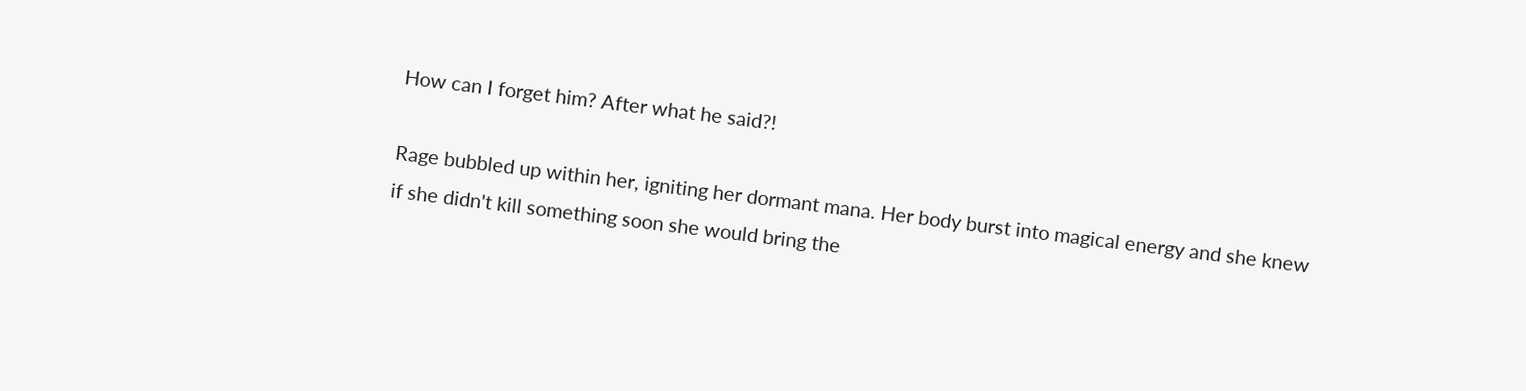How can I forget him? After what he said?!

Rage bubbled up within her, igniting her dormant mana. Her body burst into magical energy and she knew if she didn't kill something soon she would bring the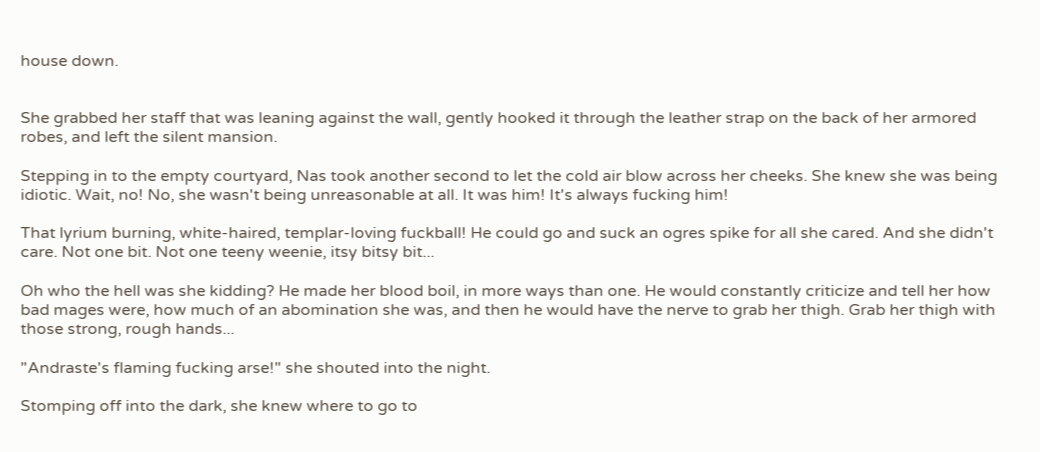house down.


She grabbed her staff that was leaning against the wall, gently hooked it through the leather strap on the back of her armored robes, and left the silent mansion.

Stepping in to the empty courtyard, Nas took another second to let the cold air blow across her cheeks. She knew she was being idiotic. Wait, no! No, she wasn't being unreasonable at all. It was him! It's always fucking him!

That lyrium burning, white-haired, templar-loving fuckball! He could go and suck an ogres spike for all she cared. And she didn't care. Not one bit. Not one teeny weenie, itsy bitsy bit...

Oh who the hell was she kidding? He made her blood boil, in more ways than one. He would constantly criticize and tell her how bad mages were, how much of an abomination she was, and then he would have the nerve to grab her thigh. Grab her thigh with those strong, rough hands...

"Andraste's flaming fucking arse!" she shouted into the night.

Stomping off into the dark, she knew where to go to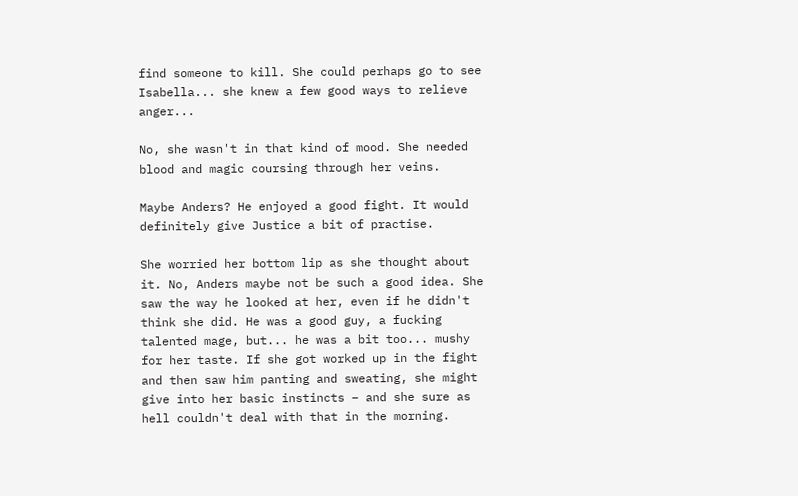find someone to kill. She could perhaps go to see Isabella... she knew a few good ways to relieve anger...

No, she wasn't in that kind of mood. She needed blood and magic coursing through her veins.

Maybe Anders? He enjoyed a good fight. It would definitely give Justice a bit of practise.

She worried her bottom lip as she thought about it. No, Anders maybe not be such a good idea. She saw the way he looked at her, even if he didn't think she did. He was a good guy, a fucking talented mage, but... he was a bit too... mushy for her taste. If she got worked up in the fight and then saw him panting and sweating, she might give into her basic instincts – and she sure as hell couldn't deal with that in the morning.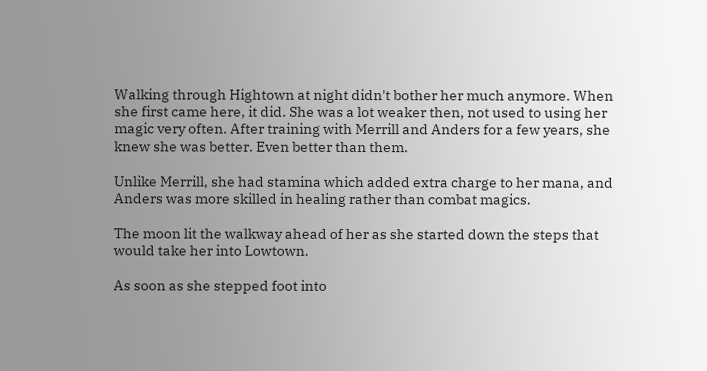Walking through Hightown at night didn't bother her much anymore. When she first came here, it did. She was a lot weaker then, not used to using her magic very often. After training with Merrill and Anders for a few years, she knew she was better. Even better than them.

Unlike Merrill, she had stamina which added extra charge to her mana, and Anders was more skilled in healing rather than combat magics.

The moon lit the walkway ahead of her as she started down the steps that would take her into Lowtown.

As soon as she stepped foot into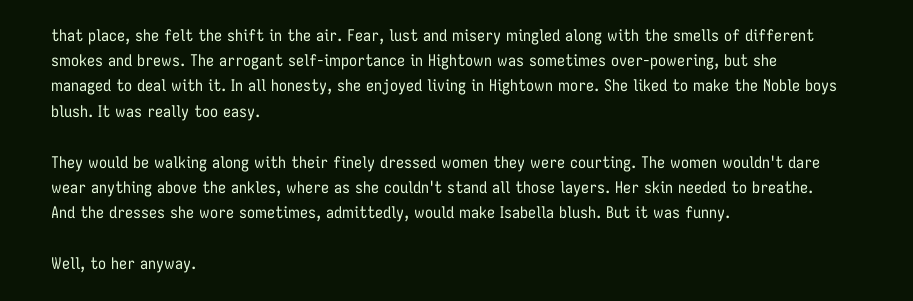that place, she felt the shift in the air. Fear, lust and misery mingled along with the smells of different smokes and brews. The arrogant self-importance in Hightown was sometimes over-powering, but she managed to deal with it. In all honesty, she enjoyed living in Hightown more. She liked to make the Noble boys blush. It was really too easy.

They would be walking along with their finely dressed women they were courting. The women wouldn't dare wear anything above the ankles, where as she couldn't stand all those layers. Her skin needed to breathe. And the dresses she wore sometimes, admittedly, would make Isabella blush. But it was funny.

Well, to her anyway.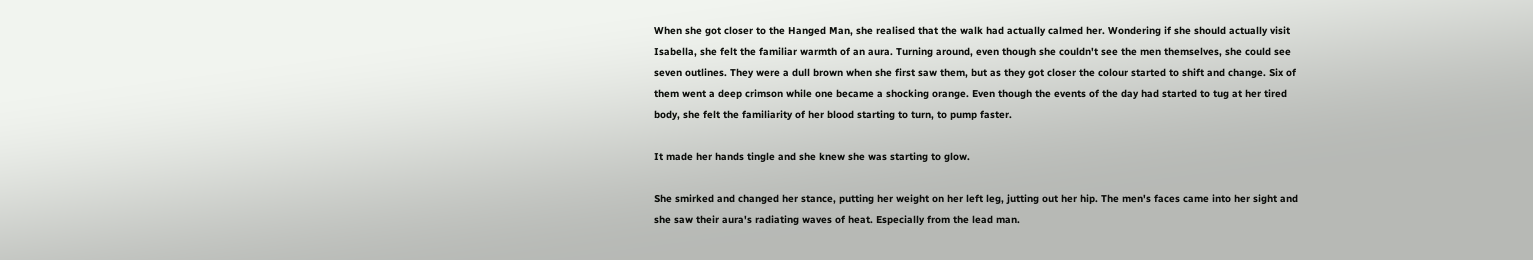When she got closer to the Hanged Man, she realised that the walk had actually calmed her. Wondering if she should actually visit Isabella, she felt the familiar warmth of an aura. Turning around, even though she couldn't see the men themselves, she could see seven outlines. They were a dull brown when she first saw them, but as they got closer the colour started to shift and change. Six of them went a deep crimson while one became a shocking orange. Even though the events of the day had started to tug at her tired body, she felt the familiarity of her blood starting to turn, to pump faster.

It made her hands tingle and she knew she was starting to glow.

She smirked and changed her stance, putting her weight on her left leg, jutting out her hip. The men's faces came into her sight and she saw their aura's radiating waves of heat. Especially from the lead man.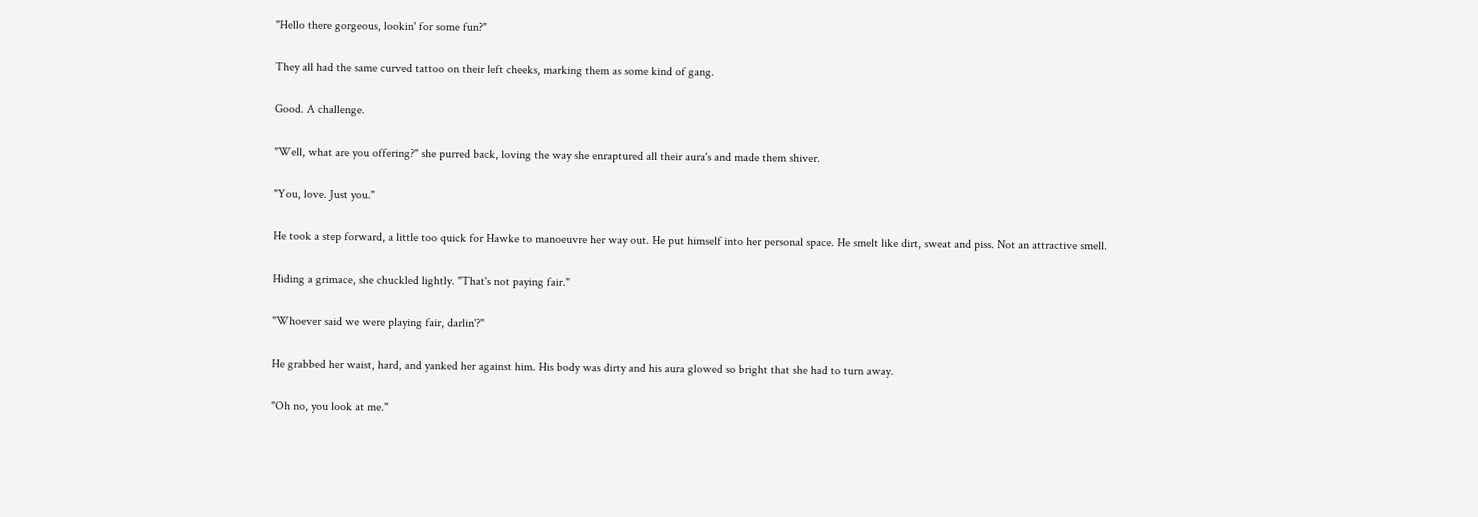"Hello there gorgeous, lookin' for some fun?"

They all had the same curved tattoo on their left cheeks, marking them as some kind of gang.

Good. A challenge.

"Well, what are you offering?" she purred back, loving the way she enraptured all their aura's and made them shiver.

"You, love. Just you."

He took a step forward, a little too quick for Hawke to manoeuvre her way out. He put himself into her personal space. He smelt like dirt, sweat and piss. Not an attractive smell.

Hiding a grimace, she chuckled lightly. "That's not paying fair."

"Whoever said we were playing fair, darlin'?"

He grabbed her waist, hard, and yanked her against him. His body was dirty and his aura glowed so bright that she had to turn away.

"Oh no, you look at me."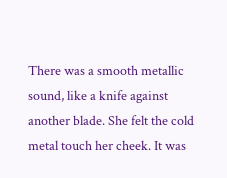There was a smooth metallic sound, like a knife against another blade. She felt the cold metal touch her cheek. It was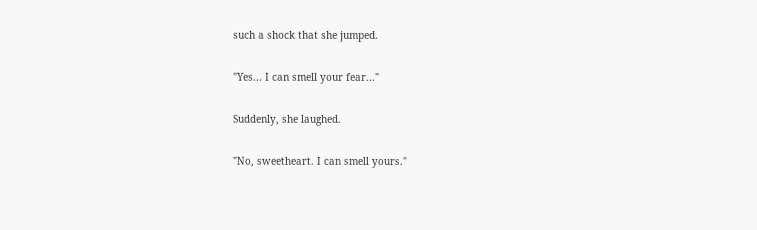such a shock that she jumped.

"Yes... I can smell your fear..."

Suddenly, she laughed.

"No, sweetheart. I can smell yours."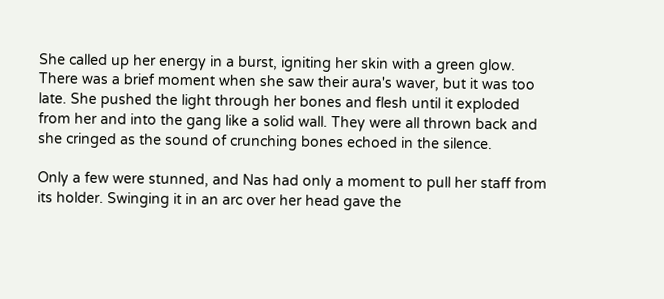She called up her energy in a burst, igniting her skin with a green glow. There was a brief moment when she saw their aura's waver, but it was too late. She pushed the light through her bones and flesh until it exploded from her and into the gang like a solid wall. They were all thrown back and she cringed as the sound of crunching bones echoed in the silence.

Only a few were stunned, and Nas had only a moment to pull her staff from its holder. Swinging it in an arc over her head gave the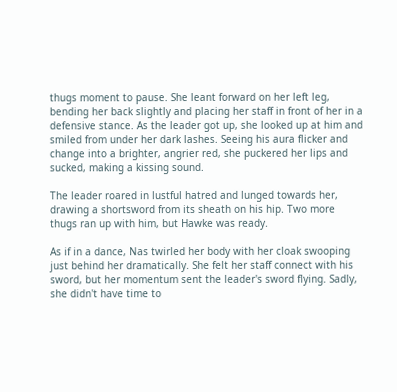thugs moment to pause. She leant forward on her left leg, bending her back slightly and placing her staff in front of her in a defensive stance. As the leader got up, she looked up at him and smiled from under her dark lashes. Seeing his aura flicker and change into a brighter, angrier red, she puckered her lips and sucked, making a kissing sound.

The leader roared in lustful hatred and lunged towards her, drawing a shortsword from its sheath on his hip. Two more thugs ran up with him, but Hawke was ready.

As if in a dance, Nas twirled her body with her cloak swooping just behind her dramatically. She felt her staff connect with his sword, but her momentum sent the leader's sword flying. Sadly, she didn't have time to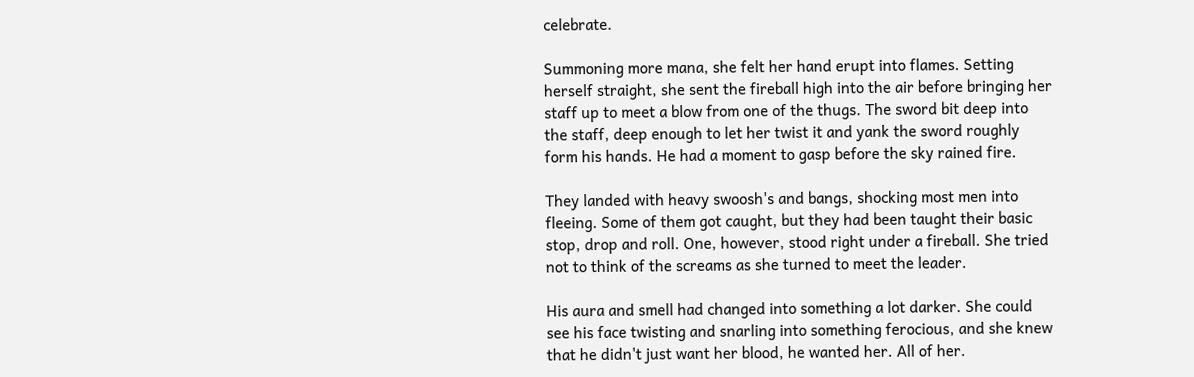celebrate.

Summoning more mana, she felt her hand erupt into flames. Setting herself straight, she sent the fireball high into the air before bringing her staff up to meet a blow from one of the thugs. The sword bit deep into the staff, deep enough to let her twist it and yank the sword roughly form his hands. He had a moment to gasp before the sky rained fire.

They landed with heavy swoosh's and bangs, shocking most men into fleeing. Some of them got caught, but they had been taught their basic stop, drop and roll. One, however, stood right under a fireball. She tried not to think of the screams as she turned to meet the leader.

His aura and smell had changed into something a lot darker. She could see his face twisting and snarling into something ferocious, and she knew that he didn't just want her blood, he wanted her. All of her.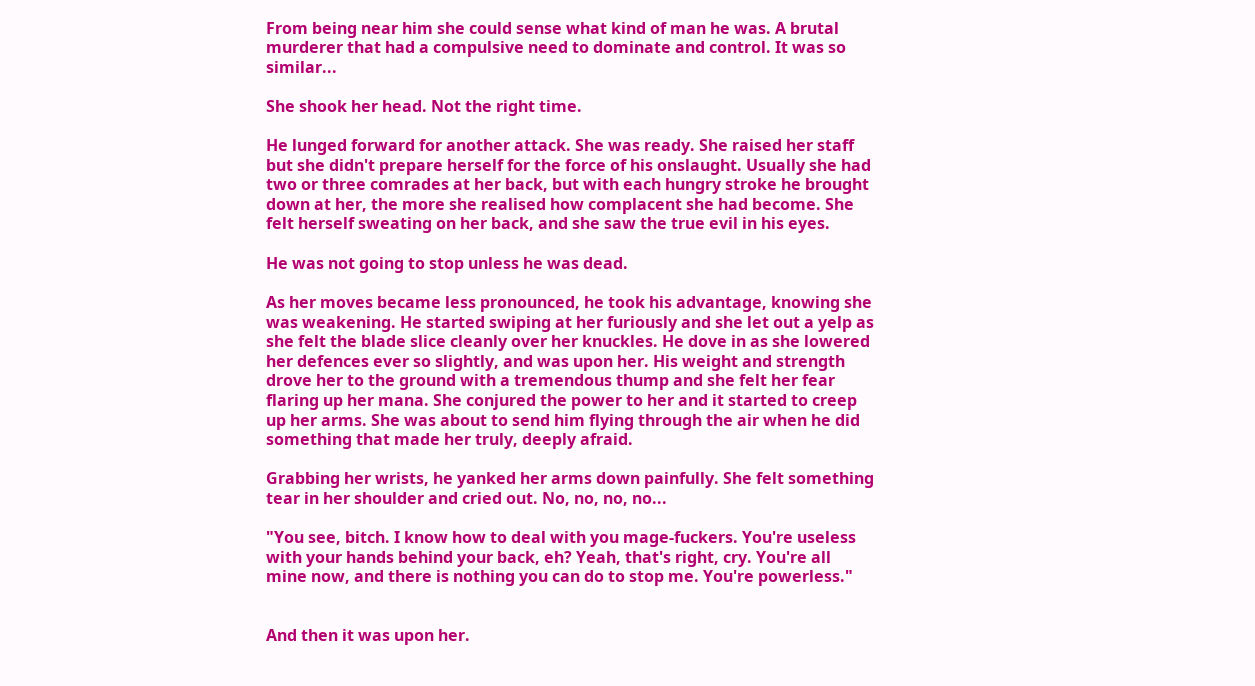From being near him she could sense what kind of man he was. A brutal murderer that had a compulsive need to dominate and control. It was so similar...

She shook her head. Not the right time.

He lunged forward for another attack. She was ready. She raised her staff but she didn't prepare herself for the force of his onslaught. Usually she had two or three comrades at her back, but with each hungry stroke he brought down at her, the more she realised how complacent she had become. She felt herself sweating on her back, and she saw the true evil in his eyes.

He was not going to stop unless he was dead.

As her moves became less pronounced, he took his advantage, knowing she was weakening. He started swiping at her furiously and she let out a yelp as she felt the blade slice cleanly over her knuckles. He dove in as she lowered her defences ever so slightly, and was upon her. His weight and strength drove her to the ground with a tremendous thump and she felt her fear flaring up her mana. She conjured the power to her and it started to creep up her arms. She was about to send him flying through the air when he did something that made her truly, deeply afraid.

Grabbing her wrists, he yanked her arms down painfully. She felt something tear in her shoulder and cried out. No, no, no, no...

"You see, bitch. I know how to deal with you mage-fuckers. You're useless with your hands behind your back, eh? Yeah, that's right, cry. You're all mine now, and there is nothing you can do to stop me. You're powerless."


And then it was upon her.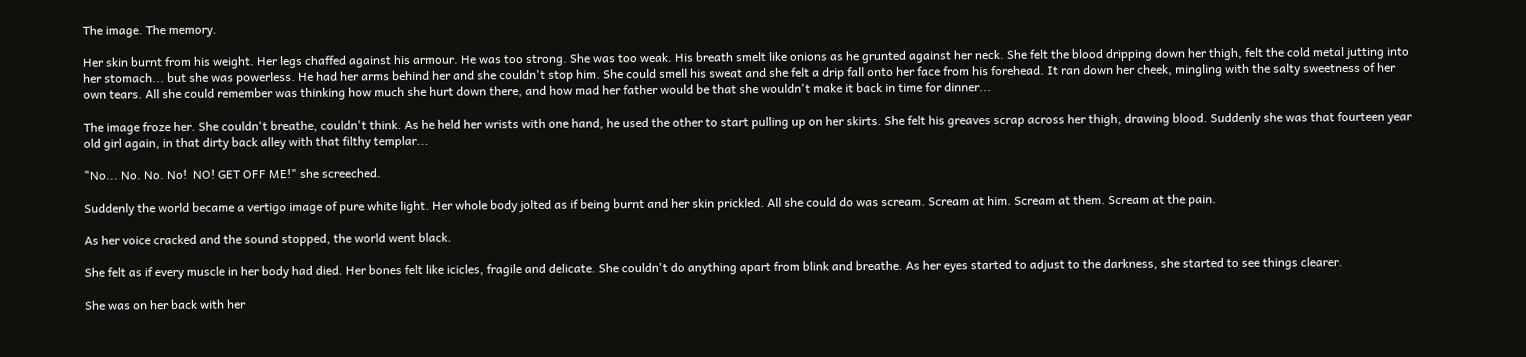The image. The memory.

Her skin burnt from his weight. Her legs chaffed against his armour. He was too strong. She was too weak. His breath smelt like onions as he grunted against her neck. She felt the blood dripping down her thigh, felt the cold metal jutting into her stomach... but she was powerless. He had her arms behind her and she couldn't stop him. She could smell his sweat and she felt a drip fall onto her face from his forehead. It ran down her cheek, mingling with the salty sweetness of her own tears. All she could remember was thinking how much she hurt down there, and how mad her father would be that she wouldn't make it back in time for dinner...

The image froze her. She couldn't breathe, couldn't think. As he held her wrists with one hand, he used the other to start pulling up on her skirts. She felt his greaves scrap across her thigh, drawing blood. Suddenly she was that fourteen year old girl again, in that dirty back alley with that filthy templar...

"No... No. No. No!  NO! GET OFF ME!" she screeched.

Suddenly the world became a vertigo image of pure white light. Her whole body jolted as if being burnt and her skin prickled. All she could do was scream. Scream at him. Scream at them. Scream at the pain.

As her voice cracked and the sound stopped, the world went black.

She felt as if every muscle in her body had died. Her bones felt like icicles, fragile and delicate. She couldn't do anything apart from blink and breathe. As her eyes started to adjust to the darkness, she started to see things clearer.

She was on her back with her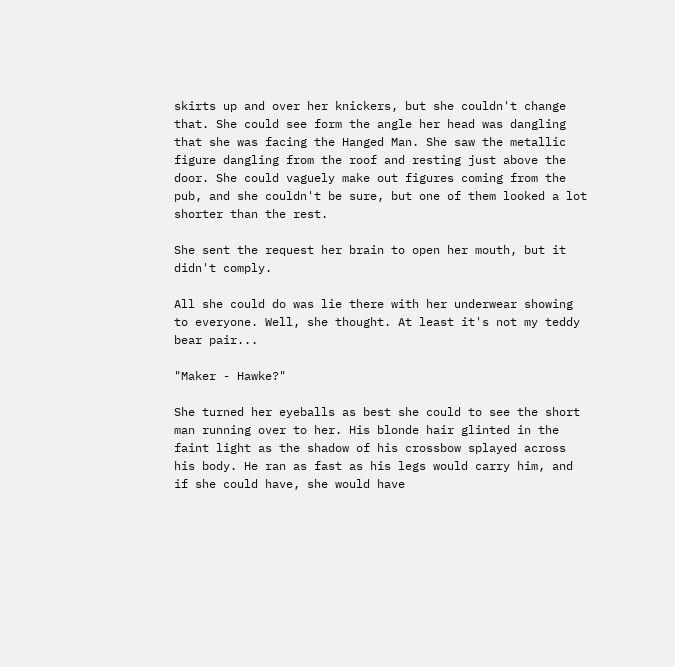skirts up and over her knickers, but she couldn't change that. She could see form the angle her head was dangling that she was facing the Hanged Man. She saw the metallic figure dangling from the roof and resting just above the door. She could vaguely make out figures coming from the pub, and she couldn't be sure, but one of them looked a lot shorter than the rest.

She sent the request her brain to open her mouth, but it didn't comply.

All she could do was lie there with her underwear showing to everyone. Well, she thought. At least it's not my teddy bear pair...

"Maker - Hawke?"

She turned her eyeballs as best she could to see the short man running over to her. His blonde hair glinted in the faint light as the shadow of his crossbow splayed across his body. He ran as fast as his legs would carry him, and if she could have, she would have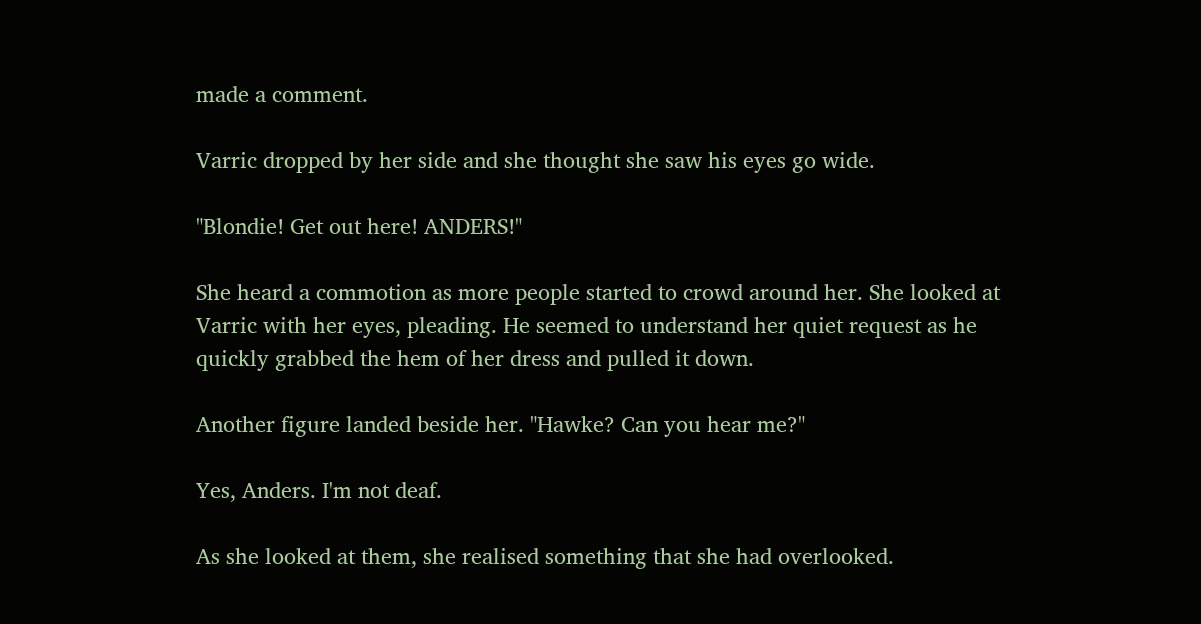made a comment.

Varric dropped by her side and she thought she saw his eyes go wide.

"Blondie! Get out here! ANDERS!"

She heard a commotion as more people started to crowd around her. She looked at Varric with her eyes, pleading. He seemed to understand her quiet request as he quickly grabbed the hem of her dress and pulled it down.

Another figure landed beside her. "Hawke? Can you hear me?"

Yes, Anders. I'm not deaf.

As she looked at them, she realised something that she had overlooked.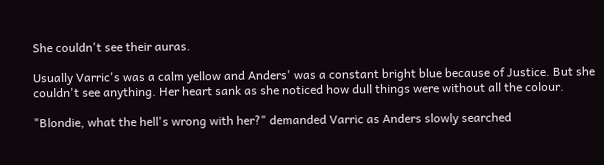She couldn't see their auras.

Usually Varric's was a calm yellow and Anders' was a constant bright blue because of Justice. But she couldn't see anything. Her heart sank as she noticed how dull things were without all the colour.

"Blondie, what the hell's wrong with her?" demanded Varric as Anders slowly searched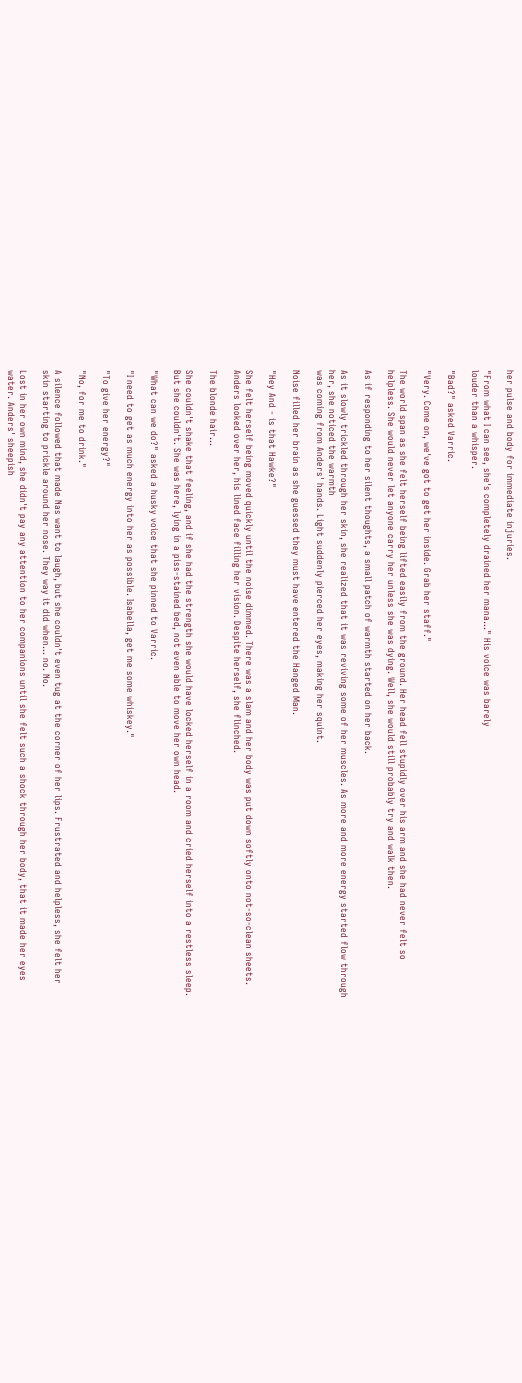her pulse and body for immediate injuries.

"From what I can see, she's completely drained her mana..." His voice was barely
louder than a whisper.

"Bad?" asked Varric.

"Very. Come on, we've got to get her inside. Grab her staff."

The world span as she felt herself being lifted easily from the ground. Her head fell stupidly over his arm and she had never felt so helpless. She would never let anyone carry her unless she was dying. Well, she would still probably try and walk then.

As if responding to her silent thoughts, a small patch of warmth started on her back.

As it slowly trickled through her skin, she realized that it was reviving some of her muscles. As more and more energy started flow through her, she noticed the warmth
was coming from Anders' hands. Light suddenly pierced her eyes, making her squint.

Noise filled her brain as she guessed they must have entered the Hanged Man.

"Hey And - is that Hawke?"

She felt herself being moved quickly until the noise dimmed. There was a slam and her body was put down softly onto not-so-clean sheets. Anders looked over her, his lined face filling her vision. Despite herself, she flinched.

The blonde hair...

She couldn't shake that feeling, and if she had the strength she would have locked herself in a room and cried herself into a restless sleep. But she couldn't. She was here, lying in a piss-stained bed, not even able to move her own head.

"What can we do?" asked a husky voice that she pinned to Varric.

"I need to get as much energy into her as possible. Isabella, get me some whiskey."

"To give her energy?"

"No, for me to drink."

A silence followed that made Nas want to laugh, but she couldn't even tug at the corner of her lips. Frustrated and helpless, she felt her skin starting to prickle around her nose. They way it did when... no. No.

Lost in her own mind, she didn't pay any attention to her companions until she felt such a shock through her body, that it made her eyes water. Anders' sheepish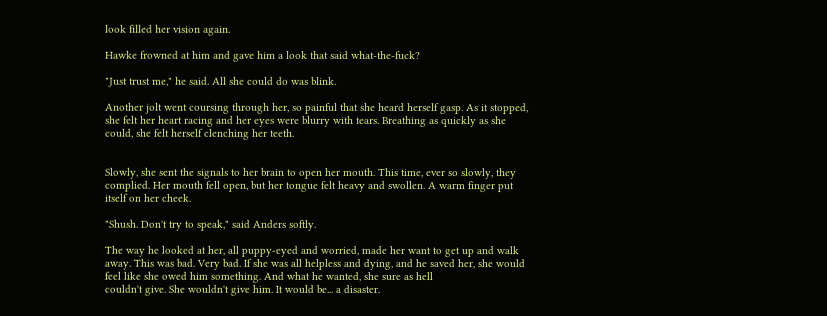look filled her vision again.

Hawke frowned at him and gave him a look that said what-the-fuck?

"Just trust me," he said. All she could do was blink.

Another jolt went coursing through her, so painful that she heard herself gasp. As it stopped, she felt her heart racing and her eyes were blurry with tears. Breathing as quickly as she could, she felt herself clenching her teeth.


Slowly, she sent the signals to her brain to open her mouth. This time, ever so slowly, they complied. Her mouth fell open, but her tongue felt heavy and swollen. A warm finger put itself on her cheek.

"Shush. Don't try to speak," said Anders softly.

The way he looked at her, all puppy-eyed and worried, made her want to get up and walk away. This was bad. Very bad. If she was all helpless and dying, and he saved her, she would feel like she owed him something. And what he wanted, she sure as hell
couldn't give. She wouldn't give him. It would be... a disaster.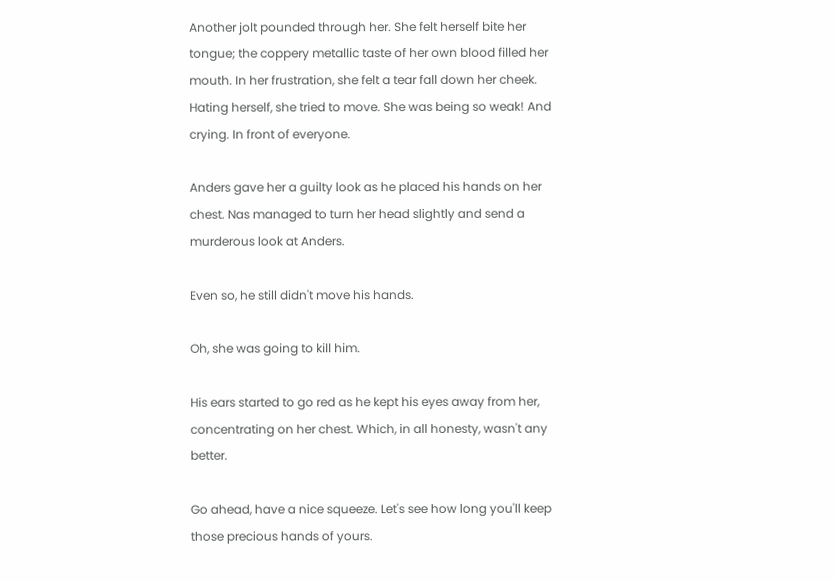Another jolt pounded through her. She felt herself bite her tongue; the coppery metallic taste of her own blood filled her mouth. In her frustration, she felt a tear fall down her cheek. Hating herself, she tried to move. She was being so weak! And crying. In front of everyone.

Anders gave her a guilty look as he placed his hands on her chest. Nas managed to turn her head slightly and send a murderous look at Anders.

Even so, he still didn't move his hands.

Oh, she was going to kill him.

His ears started to go red as he kept his eyes away from her, concentrating on her chest. Which, in all honesty, wasn't any better.

Go ahead, have a nice squeeze. Let's see how long you'll keep those precious hands of yours.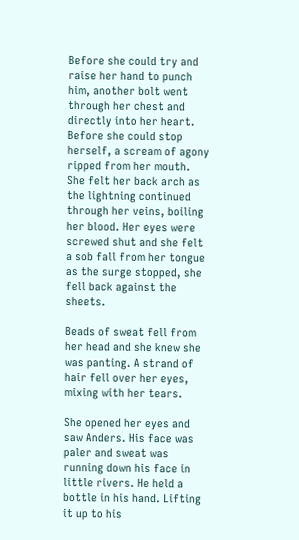Before she could try and raise her hand to punch him, another bolt went through her chest and directly into her heart. Before she could stop herself, a scream of agony ripped from her mouth. She felt her back arch as the lightning continued through her veins, boiling her blood. Her eyes were screwed shut and she felt a sob fall from her tongue as the surge stopped, she fell back against the sheets.

Beads of sweat fell from her head and she knew she was panting. A strand of hair fell over her eyes, mixing with her tears.

She opened her eyes and  saw Anders. His face was paler and sweat was running down his face in little rivers. He held a bottle in his hand. Lifting it up to his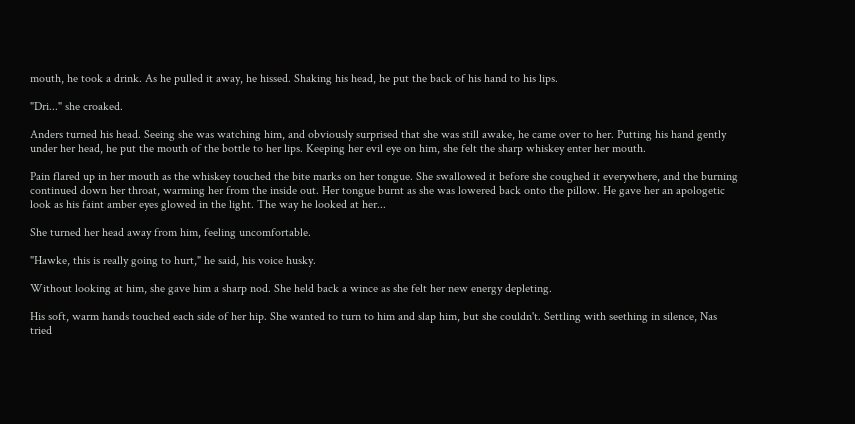mouth, he took a drink. As he pulled it away, he hissed. Shaking his head, he put the back of his hand to his lips.

"Dri..." she croaked.

Anders turned his head. Seeing she was watching him, and obviously surprised that she was still awake, he came over to her. Putting his hand gently under her head, he put the mouth of the bottle to her lips. Keeping her evil eye on him, she felt the sharp whiskey enter her mouth.

Pain flared up in her mouth as the whiskey touched the bite marks on her tongue. She swallowed it before she coughed it everywhere, and the burning continued down her throat, warming her from the inside out. Her tongue burnt as she was lowered back onto the pillow. He gave her an apologetic look as his faint amber eyes glowed in the light. The way he looked at her...

She turned her head away from him, feeling uncomfortable.

"Hawke, this is really going to hurt," he said, his voice husky.

Without looking at him, she gave him a sharp nod. She held back a wince as she felt her new energy depleting.

His soft, warm hands touched each side of her hip. She wanted to turn to him and slap him, but she couldn't. Settling with seething in silence, Nas tried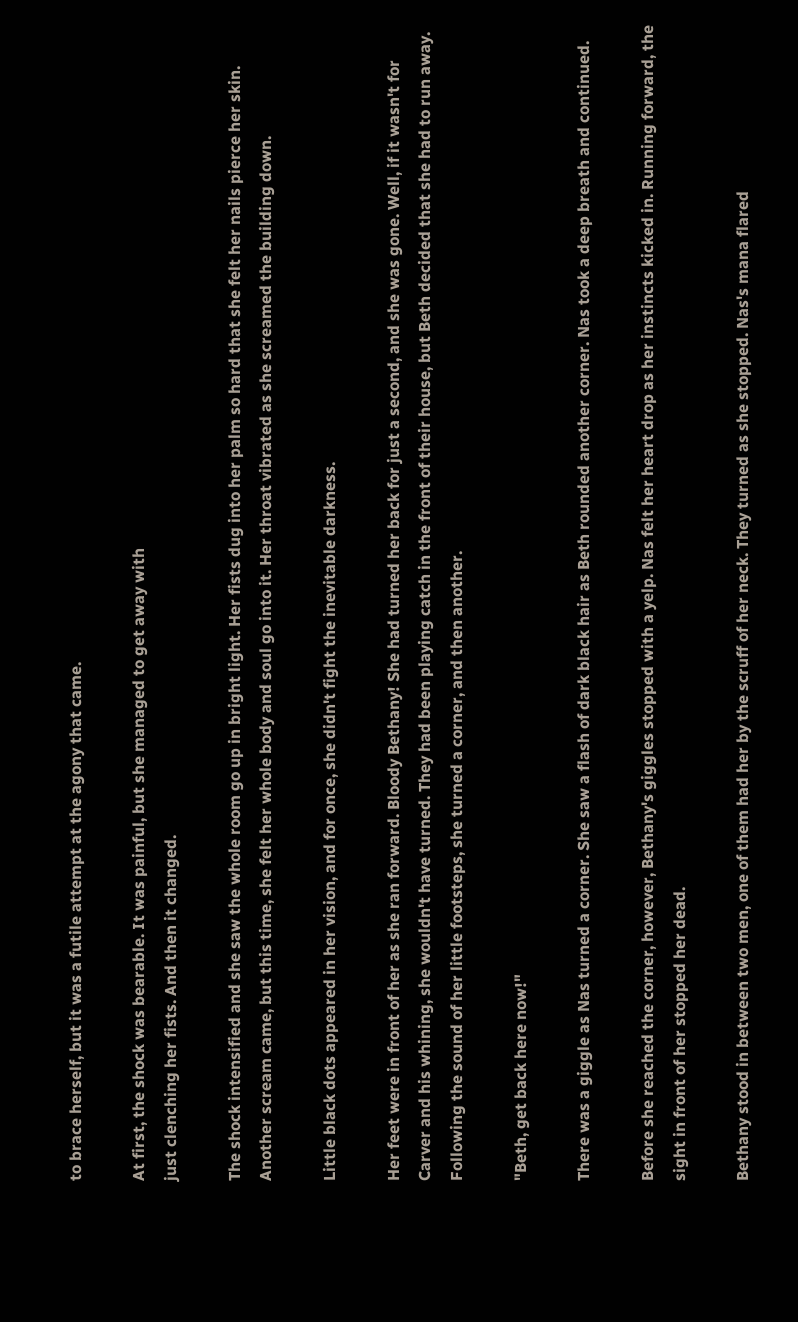to brace herself, but it was a futile attempt at the agony that came.

At first, the shock was bearable. It was painful, but she managed to get away with
just clenching her fists. And then it changed.

The shock intensified and she saw the whole room go up in bright light. Her fists dug into her palm so hard that she felt her nails pierce her skin. Another scream came, but this time, she felt her whole body and soul go into it. Her throat vibrated as she screamed the building down.

Little black dots appeared in her vision, and for once, she didn't fight the inevitable darkness.

Her feet were in front of her as she ran forward. Bloody Bethany! She had turned her back for just a second, and she was gone. Well, if it wasn't for Carver and his whining, she wouldn't have turned. They had been playing catch in the front of their house, but Beth decided that she had to run away. Following the sound of her little footsteps, she turned a corner, and then another.

"Beth, get back here now!"

There was a giggle as Nas turned a corner. She saw a flash of dark black hair as Beth rounded another corner. Nas took a deep breath and continued.

Before she reached the corner, however, Bethany's giggles stopped with a yelp. Nas felt her heart drop as her instincts kicked in. Running forward, the sight in front of her stopped her dead.

Bethany stood in between two men, one of them had her by the scruff of her neck. They turned as she stopped. Nas's mana flared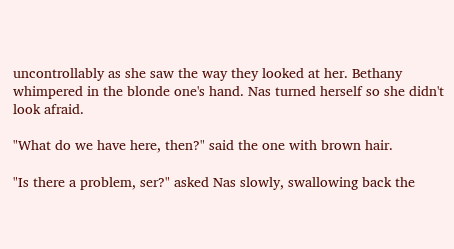uncontrollably as she saw the way they looked at her. Bethany whimpered in the blonde one's hand. Nas turned herself so she didn't look afraid.

"What do we have here, then?" said the one with brown hair.

"Is there a problem, ser?" asked Nas slowly, swallowing back the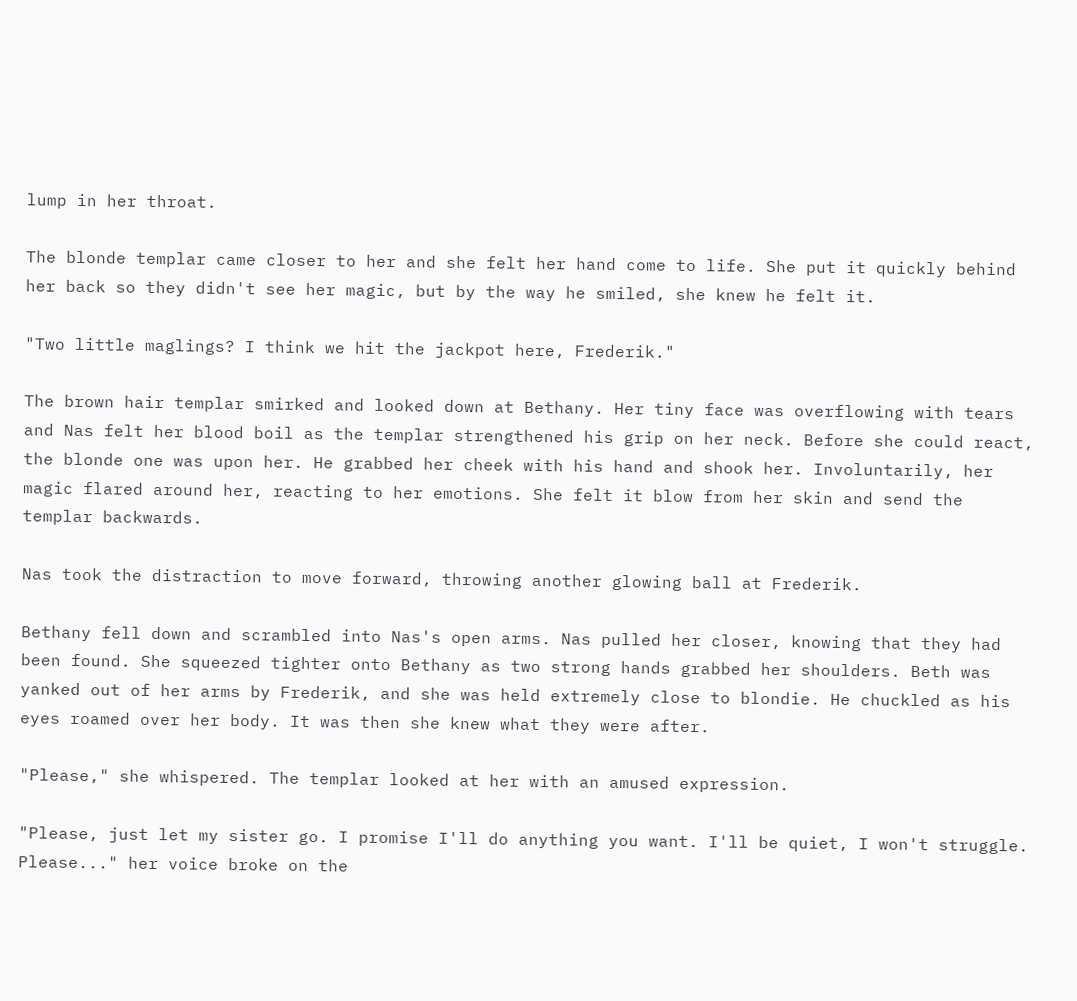lump in her throat.

The blonde templar came closer to her and she felt her hand come to life. She put it quickly behind her back so they didn't see her magic, but by the way he smiled, she knew he felt it.

"Two little maglings? I think we hit the jackpot here, Frederik."

The brown hair templar smirked and looked down at Bethany. Her tiny face was overflowing with tears and Nas felt her blood boil as the templar strengthened his grip on her neck. Before she could react, the blonde one was upon her. He grabbed her cheek with his hand and shook her. Involuntarily, her magic flared around her, reacting to her emotions. She felt it blow from her skin and send the templar backwards.

Nas took the distraction to move forward, throwing another glowing ball at Frederik.

Bethany fell down and scrambled into Nas's open arms. Nas pulled her closer, knowing that they had been found. She squeezed tighter onto Bethany as two strong hands grabbed her shoulders. Beth was yanked out of her arms by Frederik, and she was held extremely close to blondie. He chuckled as his eyes roamed over her body. It was then she knew what they were after.

"Please," she whispered. The templar looked at her with an amused expression.

"Please, just let my sister go. I promise I'll do anything you want. I'll be quiet, I won't struggle. Please..." her voice broke on the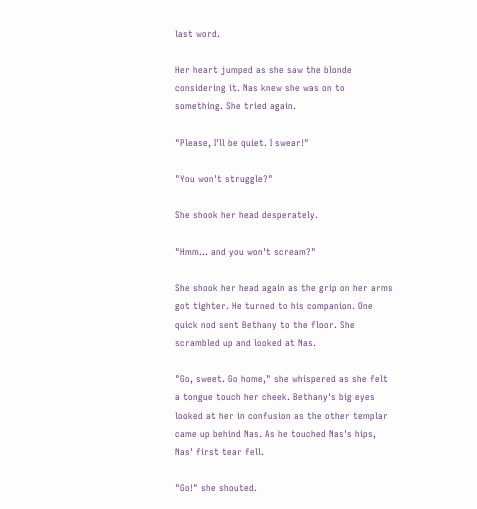last word.

Her heart jumped as she saw the blonde considering it. Nas knew she was on to something. She tried again.

"Please, I'll be quiet. I swear!"

"You won't struggle?"

She shook her head desperately.

"Hmm... and you won't scream?"

She shook her head again as the grip on her arms got tighter. He turned to his companion. One quick nod sent Bethany to the floor. She scrambled up and looked at Nas.

"Go, sweet. Go home," she whispered as she felt a tongue touch her cheek. Bethany's big eyes looked at her in confusion as the other templar came up behind Nas. As he touched Nas's hips, Nas' first tear fell.

"Go!" she shouted.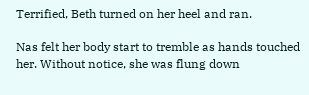Terrified, Beth turned on her heel and ran.

Nas felt her body start to tremble as hands touched her. Without notice, she was flung down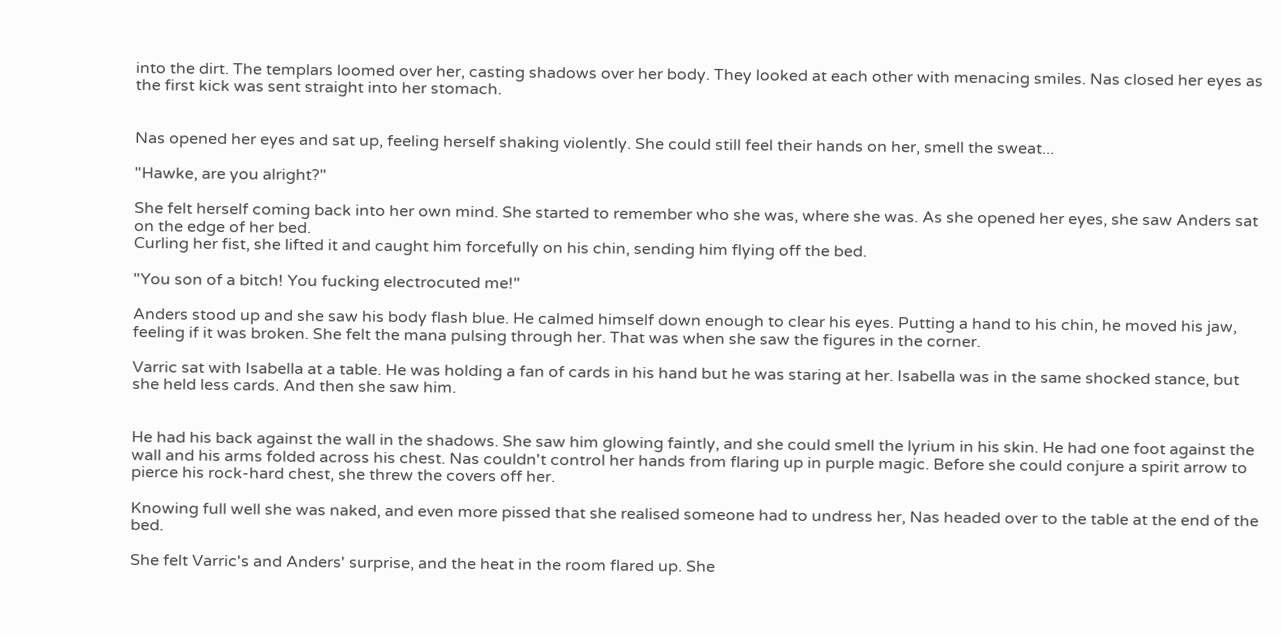into the dirt. The templars loomed over her, casting shadows over her body. They looked at each other with menacing smiles. Nas closed her eyes as the first kick was sent straight into her stomach.


Nas opened her eyes and sat up, feeling herself shaking violently. She could still feel their hands on her, smell the sweat...

"Hawke, are you alright?"

She felt herself coming back into her own mind. She started to remember who she was, where she was. As she opened her eyes, she saw Anders sat on the edge of her bed.
Curling her fist, she lifted it and caught him forcefully on his chin, sending him flying off the bed.

"You son of a bitch! You fucking electrocuted me!"

Anders stood up and she saw his body flash blue. He calmed himself down enough to clear his eyes. Putting a hand to his chin, he moved his jaw, feeling if it was broken. She felt the mana pulsing through her. That was when she saw the figures in the corner.

Varric sat with Isabella at a table. He was holding a fan of cards in his hand but he was staring at her. Isabella was in the same shocked stance, but she held less cards. And then she saw him.


He had his back against the wall in the shadows. She saw him glowing faintly, and she could smell the lyrium in his skin. He had one foot against the wall and his arms folded across his chest. Nas couldn't control her hands from flaring up in purple magic. Before she could conjure a spirit arrow to pierce his rock-hard chest, she threw the covers off her.

Knowing full well she was naked, and even more pissed that she realised someone had to undress her, Nas headed over to the table at the end of the bed.

She felt Varric's and Anders' surprise, and the heat in the room flared up. She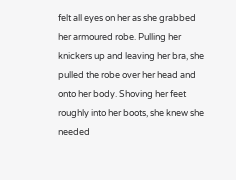felt all eyes on her as she grabbed her armoured robe. Pulling her knickers up and leaving her bra, she pulled the robe over her head and onto her body. Shoving her feet roughly into her boots, she knew she needed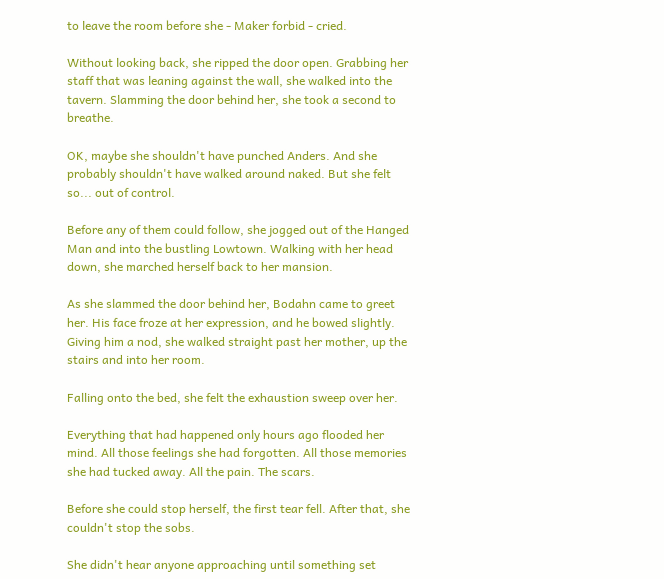to leave the room before she - Maker forbid - cried.

Without looking back, she ripped the door open. Grabbing her staff that was leaning against the wall, she walked into the tavern. Slamming the door behind her, she took a second to breathe.

OK, maybe she shouldn't have punched Anders. And she probably shouldn't have walked around naked. But she felt so... out of control.

Before any of them could follow, she jogged out of the Hanged Man and into the bustling Lowtown. Walking with her head down, she marched herself back to her mansion.

As she slammed the door behind her, Bodahn came to greet her. His face froze at her expression, and he bowed slightly. Giving him a nod, she walked straight past her mother, up the stairs and into her room.

Falling onto the bed, she felt the exhaustion sweep over her.

Everything that had happened only hours ago flooded her mind. All those feelings she had forgotten. All those memories she had tucked away. All the pain. The scars.

Before she could stop herself, the first tear fell. After that, she couldn't stop the sobs.

She didn't hear anyone approaching until something set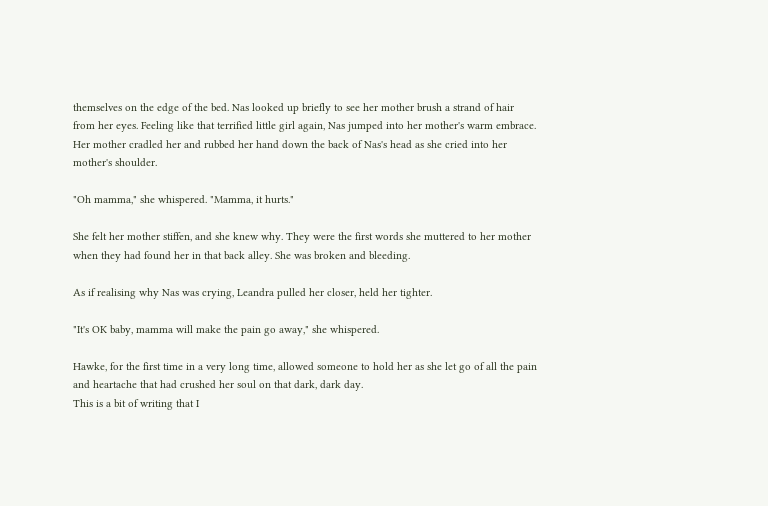themselves on the edge of the bed. Nas looked up briefly to see her mother brush a strand of hair from her eyes. Feeling like that terrified little girl again, Nas jumped into her mother's warm embrace. Her mother cradled her and rubbed her hand down the back of Nas's head as she cried into her mother's shoulder.

"Oh mamma," she whispered. "Mamma, it hurts."

She felt her mother stiffen, and she knew why. They were the first words she muttered to her mother when they had found her in that back alley. She was broken and bleeding.

As if realising why Nas was crying, Leandra pulled her closer, held her tighter.

"It's OK baby, mamma will make the pain go away," she whispered.

Hawke, for the first time in a very long time, allowed someone to hold her as she let go of all the pain and heartache that had crushed her soul on that dark, dark day.
This is a bit of writing that I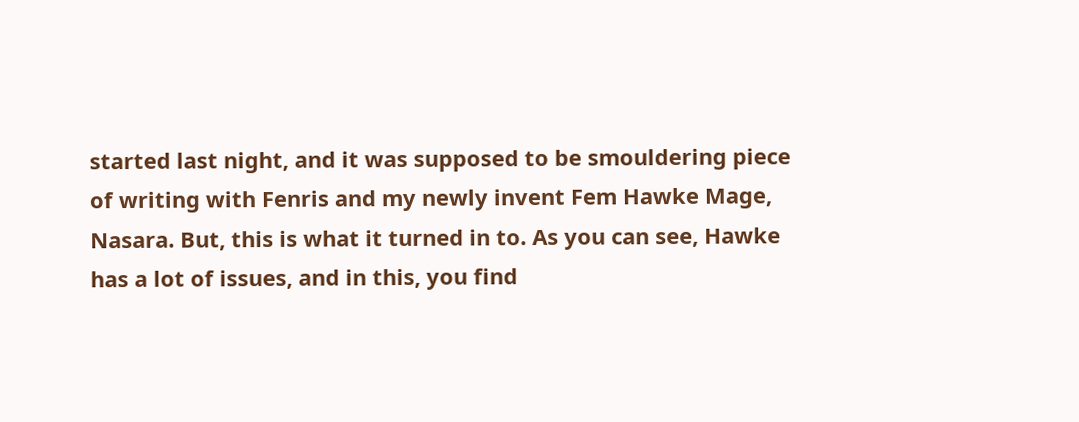started last night, and it was supposed to be smouldering piece of writing with Fenris and my newly invent Fem Hawke Mage, Nasara. But, this is what it turned in to. As you can see, Hawke has a lot of issues, and in this, you find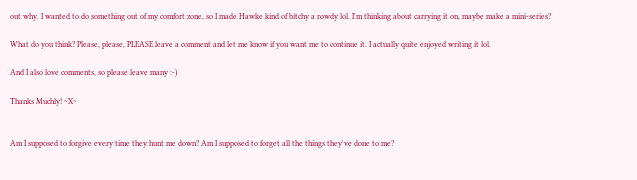out why. I wanted to do something out of my comfort zone, so I made Hawke kind of bitchy a rowdy lol. I'm thinking about carrying it on, maybe make a mini-series?

What do you think? Please, please, PLEASE leave a comment and let me know if you want me to continue it. I actually quite enjoyed writing it lol.

And I also love comments, so please leave many :-)

Thanks Muchly! ~X~


Am I supposed to forgive every time they hunt me down? Am I supposed to forget all the things they've done to me?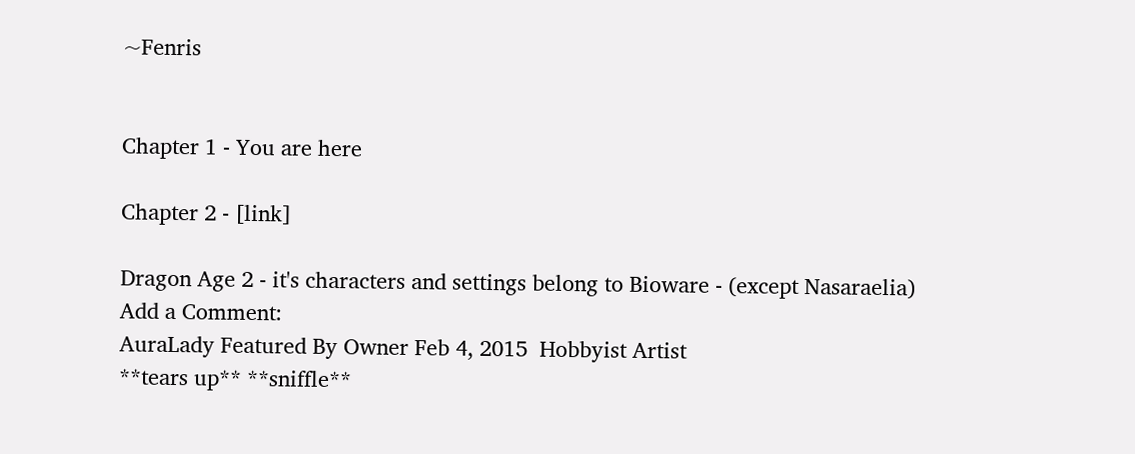~Fenris


Chapter 1 - You are here

Chapter 2 - [link]

Dragon Age 2 - it's characters and settings belong to Bioware - (except Nasaraelia)
Add a Comment:
AuraLady Featured By Owner Feb 4, 2015  Hobbyist Artist
**tears up** **sniffle**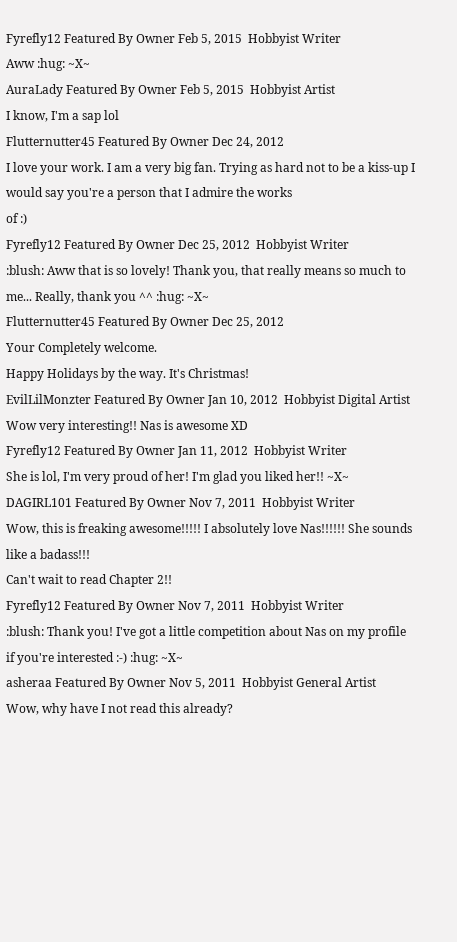Fyrefly12 Featured By Owner Feb 5, 2015  Hobbyist Writer
Aww :hug: ~X~
AuraLady Featured By Owner Feb 5, 2015  Hobbyist Artist
I know, I'm a sap lol
Flutternutter45 Featured By Owner Dec 24, 2012
I love your work. I am a very big fan. Trying as hard not to be a kiss-up I would say you're a person that I admire the works
of :)
Fyrefly12 Featured By Owner Dec 25, 2012  Hobbyist Writer
:blush: Aww that is so lovely! Thank you, that really means so much to me... Really, thank you ^^ :hug: ~X~
Flutternutter45 Featured By Owner Dec 25, 2012
Your Completely welcome.
Happy Holidays by the way. It's Christmas!
EvilLilMonzter Featured By Owner Jan 10, 2012  Hobbyist Digital Artist
Wow very interesting!! Nas is awesome XD
Fyrefly12 Featured By Owner Jan 11, 2012  Hobbyist Writer
She is lol, I'm very proud of her! I'm glad you liked her!! ~X~
DAGIRL101 Featured By Owner Nov 7, 2011  Hobbyist Writer
Wow, this is freaking awesome!!!!! I absolutely love Nas!!!!!! She sounds like a badass!!!
Can't wait to read Chapter 2!!
Fyrefly12 Featured By Owner Nov 7, 2011  Hobbyist Writer
:blush: Thank you! I've got a little competition about Nas on my profile if you're interested :-) :hug: ~X~
asheraa Featured By Owner Nov 5, 2011  Hobbyist General Artist
Wow, why have I not read this already?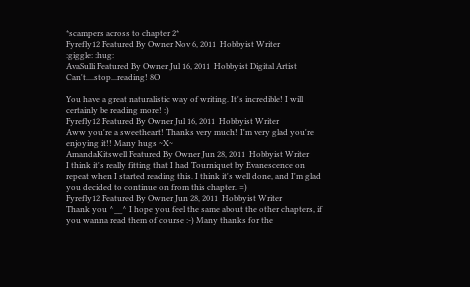*scampers across to chapter 2*
Fyrefly12 Featured By Owner Nov 6, 2011  Hobbyist Writer
:giggle: :hug:
AvaSulli Featured By Owner Jul 16, 2011  Hobbyist Digital Artist
Can't....stop...reading! 8O

You have a great naturalistic way of writing. It's incredible! I will certainly be reading more! :)
Fyrefly12 Featured By Owner Jul 16, 2011  Hobbyist Writer
Aww you're a sweetheart! Thanks very much! I'm very glad you're enjoying it!! Many hugs ~X~
AmandaKitswell Featured By Owner Jun 28, 2011  Hobbyist Writer
I think it's really fitting that I had Tourniquet by Evanescence on repeat when I started reading this. I think it's well done, and I'm glad you decided to continue on from this chapter. =)
Fyrefly12 Featured By Owner Jun 28, 2011  Hobbyist Writer
Thank you ^__^ I hope you feel the same about the other chapters, if you wanna read them of course :-) Many thanks for the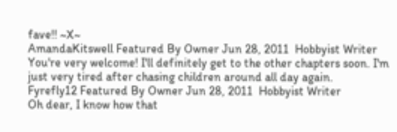fave!! ~X~
AmandaKitswell Featured By Owner Jun 28, 2011  Hobbyist Writer
You're very welcome! I'll definitely get to the other chapters soon. I'm just very tired after chasing children around all day again.
Fyrefly12 Featured By Owner Jun 28, 2011  Hobbyist Writer
Oh dear, I know how that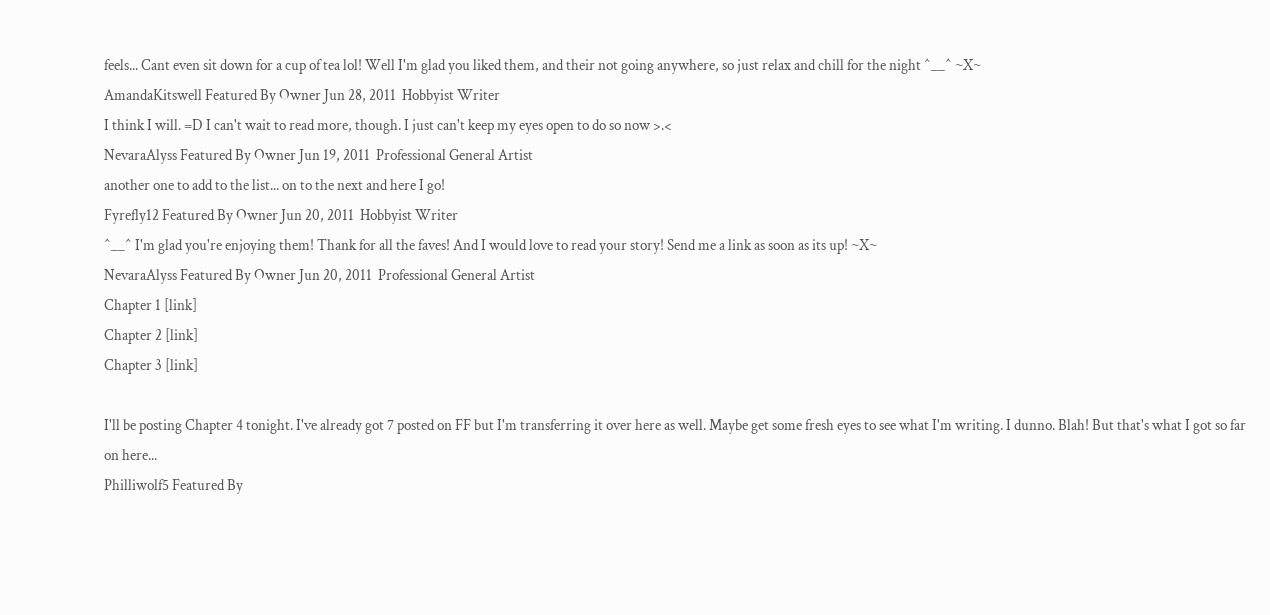feels... Cant even sit down for a cup of tea lol! Well I'm glad you liked them, and their not going anywhere, so just relax and chill for the night ^__^ ~X~
AmandaKitswell Featured By Owner Jun 28, 2011  Hobbyist Writer
I think I will. =D I can't wait to read more, though. I just can't keep my eyes open to do so now >.<
NevaraAlyss Featured By Owner Jun 19, 2011  Professional General Artist
another one to add to the list... on to the next and here I go!
Fyrefly12 Featured By Owner Jun 20, 2011  Hobbyist Writer
^__^ I'm glad you're enjoying them! Thank for all the faves! And I would love to read your story! Send me a link as soon as its up! ~X~
NevaraAlyss Featured By Owner Jun 20, 2011  Professional General Artist
Chapter 1 [link]
Chapter 2 [link]
Chapter 3 [link]

I'll be posting Chapter 4 tonight. I've already got 7 posted on FF but I'm transferring it over here as well. Maybe get some fresh eyes to see what I'm writing. I dunno. Blah! But that's what I got so far on here...
Philliwolf5 Featured By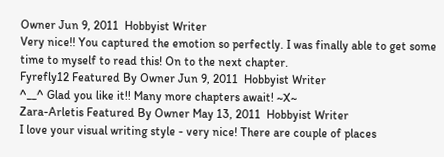Owner Jun 9, 2011  Hobbyist Writer
Very nice!! You captured the emotion so perfectly. I was finally able to get some time to myself to read this! On to the next chapter.
Fyrefly12 Featured By Owner Jun 9, 2011  Hobbyist Writer
^__^ Glad you like it!! Many more chapters await! ~X~
Zara-Arletis Featured By Owner May 13, 2011  Hobbyist Writer
I love your visual writing style - very nice! There are couple of places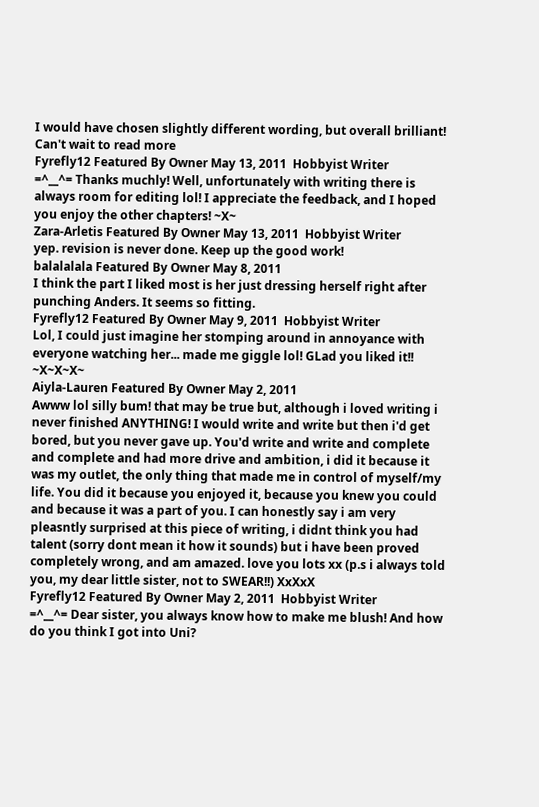I would have chosen slightly different wording, but overall brilliant! Can't wait to read more
Fyrefly12 Featured By Owner May 13, 2011  Hobbyist Writer
=^__^= Thanks muchly! Well, unfortunately with writing there is always room for editing lol! I appreciate the feedback, and I hoped you enjoy the other chapters! ~X~
Zara-Arletis Featured By Owner May 13, 2011  Hobbyist Writer
yep. revision is never done. Keep up the good work!
balalalala Featured By Owner May 8, 2011
I think the part I liked most is her just dressing herself right after punching Anders. It seems so fitting.
Fyrefly12 Featured By Owner May 9, 2011  Hobbyist Writer
Lol, I could just imagine her stomping around in annoyance with everyone watching her... made me giggle lol! GLad you liked it!! ~X~X~X~
Aiyla-Lauren Featured By Owner May 2, 2011
Awww lol silly bum! that may be true but, although i loved writing i never finished ANYTHING! I would write and write but then i'd get bored, but you never gave up. You'd write and write and complete and complete and had more drive and ambition, i did it because it was my outlet, the only thing that made me in control of myself/my life. You did it because you enjoyed it, because you knew you could and because it was a part of you. I can honestly say i am very pleasntly surprised at this piece of writing, i didnt think you had talent (sorry dont mean it how it sounds) but i have been proved completely wrong, and am amazed. love you lots xx (p.s i always told you, my dear little sister, not to SWEAR!!) XxXxX
Fyrefly12 Featured By Owner May 2, 2011  Hobbyist Writer
=^__^= Dear sister, you always know how to make me blush! And how do you think I got into Uni?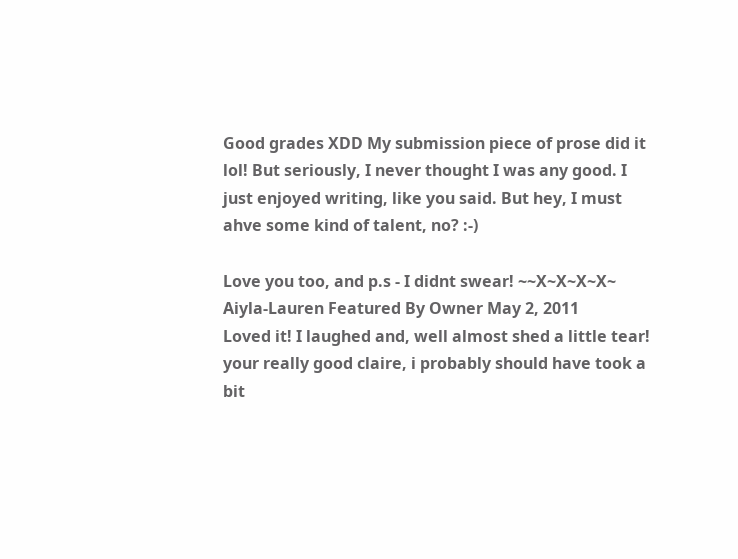Good grades XDD My submission piece of prose did it lol! But seriously, I never thought I was any good. I just enjoyed writing, like you said. But hey, I must ahve some kind of talent, no? :-)

Love you too, and p.s - I didnt swear! ~~X~X~X~X~
Aiyla-Lauren Featured By Owner May 2, 2011
Loved it! I laughed and, well almost shed a little tear! your really good claire, i probably should have took a bit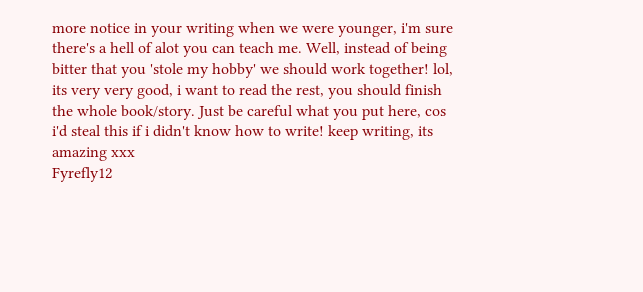more notice in your writing when we were younger, i'm sure there's a hell of alot you can teach me. Well, instead of being bitter that you 'stole my hobby' we should work together! lol, its very very good, i want to read the rest, you should finish the whole book/story. Just be careful what you put here, cos i'd steal this if i didn't know how to write! keep writing, its amazing xxx
Fyrefly12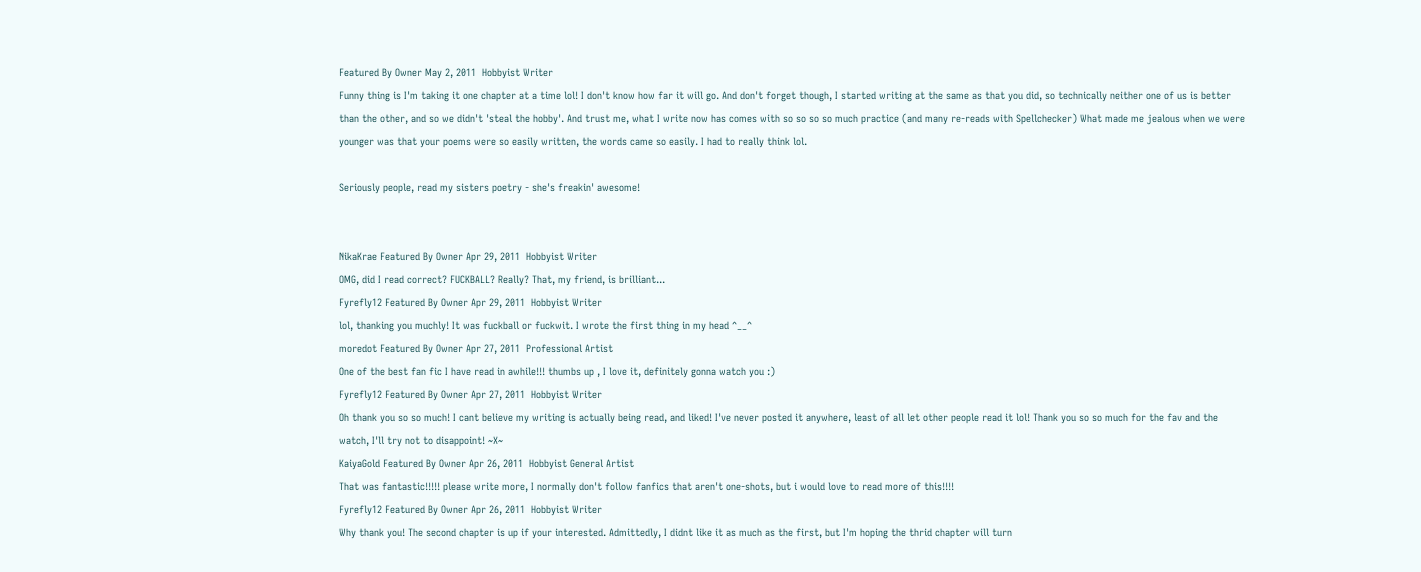Featured By Owner May 2, 2011  Hobbyist Writer
Funny thing is I'm taking it one chapter at a time lol! I don't know how far it will go. And don't forget though, I started writing at the same as that you did, so technically neither one of us is better than the other, and so we didn't 'steal the hobby'. And trust me, what I write now has comes with so so so so much practice (and many re-reads with Spellchecker) What made me jealous when we were younger was that your poems were so easily written, the words came so easily. I had to really think lol.

Seriously people, read my sisters poetry - she's freakin' awesome!


NikaKrae Featured By Owner Apr 29, 2011  Hobbyist Writer
OMG, did I read correct? FUCKBALL? Really? That, my friend, is brilliant...
Fyrefly12 Featured By Owner Apr 29, 2011  Hobbyist Writer
lol, thanking you muchly! It was fuckball or fuckwit. I wrote the first thing in my head ^__^
moredot Featured By Owner Apr 27, 2011  Professional Artist
One of the best fan fic I have read in awhile!!! thumbs up , I love it, definitely gonna watch you :)
Fyrefly12 Featured By Owner Apr 27, 2011  Hobbyist Writer
Oh thank you so so much! I cant believe my writing is actually being read, and liked! I've never posted it anywhere, least of all let other people read it lol! Thank you so so much for the fav and the watch, I'll try not to disappoint! ~X~
KaiyaGold Featured By Owner Apr 26, 2011  Hobbyist General Artist
That was fantastic!!!!! please write more, I normally don't follow fanfics that aren't one-shots, but i would love to read more of this!!!!
Fyrefly12 Featured By Owner Apr 26, 2011  Hobbyist Writer
Why thank you! The second chapter is up if your interested. Admittedly, I didnt like it as much as the first, but I'm hoping the thrid chapter will turn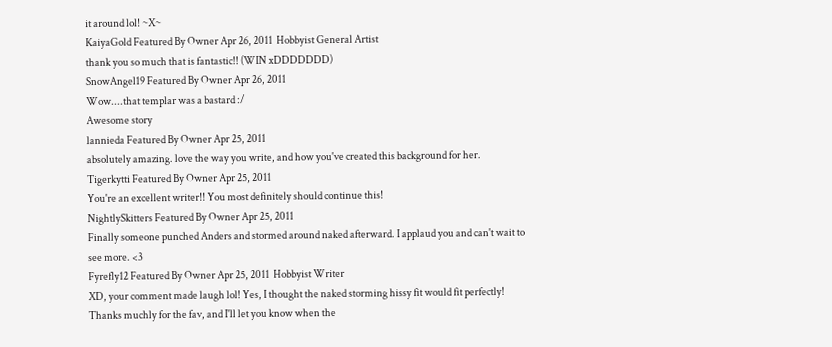it around lol! ~X~
KaiyaGold Featured By Owner Apr 26, 2011  Hobbyist General Artist
thank you so much that is fantastic!! (WIN xDDDDDDD)
SnowAngel19 Featured By Owner Apr 26, 2011
Wow....that templar was a bastard :/
Awesome story
lannieda Featured By Owner Apr 25, 2011
absolutely amazing. love the way you write, and how you've created this background for her.
Tigerkytti Featured By Owner Apr 25, 2011
You're an excellent writer!! You most definitely should continue this!
NightlySkitters Featured By Owner Apr 25, 2011
Finally someone punched Anders and stormed around naked afterward. I applaud you and can't wait to see more. <3
Fyrefly12 Featured By Owner Apr 25, 2011  Hobbyist Writer
XD, your comment made laugh lol! Yes, I thought the naked storming hissy fit would fit perfectly! Thanks muchly for the fav, and I'll let you know when the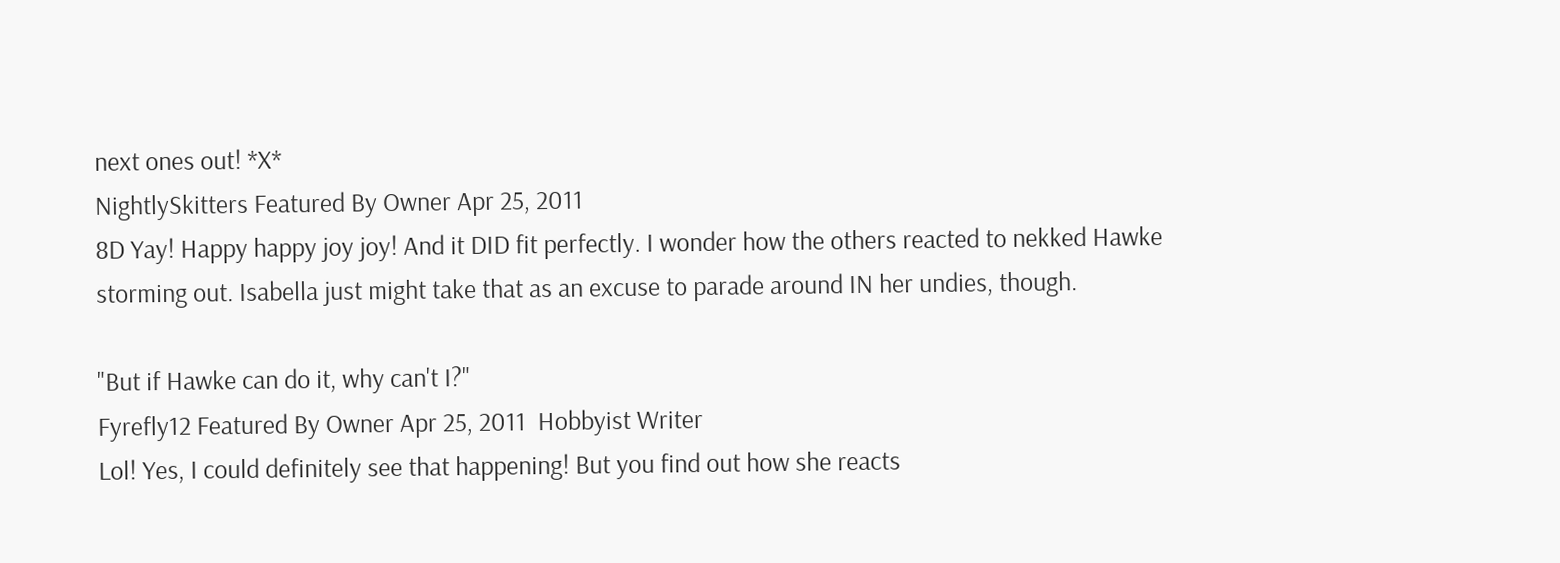next ones out! *X*
NightlySkitters Featured By Owner Apr 25, 2011
8D Yay! Happy happy joy joy! And it DID fit perfectly. I wonder how the others reacted to nekked Hawke storming out. Isabella just might take that as an excuse to parade around IN her undies, though.

"But if Hawke can do it, why can't I?"
Fyrefly12 Featured By Owner Apr 25, 2011  Hobbyist Writer
Lol! Yes, I could definitely see that happening! But you find out how she reacts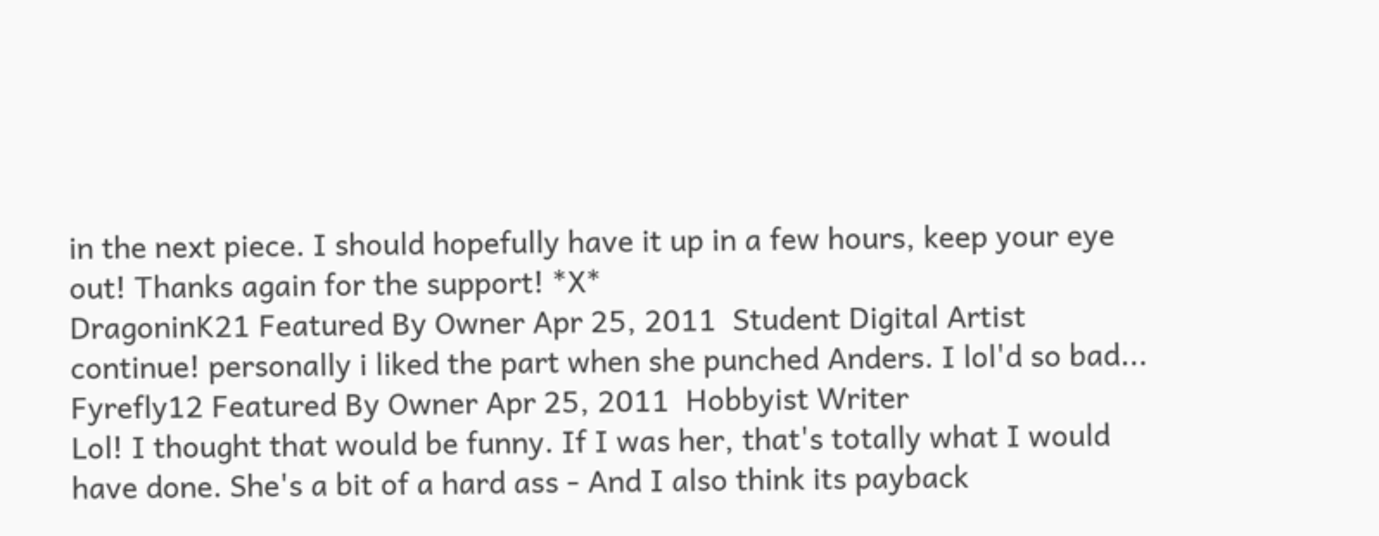in the next piece. I should hopefully have it up in a few hours, keep your eye out! Thanks again for the support! *X*
DragoninK21 Featured By Owner Apr 25, 2011  Student Digital Artist
continue! personally i liked the part when she punched Anders. I lol'd so bad...
Fyrefly12 Featured By Owner Apr 25, 2011  Hobbyist Writer
Lol! I thought that would be funny. If I was her, that's totally what I would have done. She's a bit of a hard ass - And I also think its payback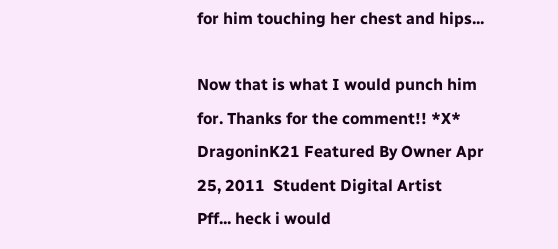for him touching her chest and hips...

Now that is what I would punch him for. Thanks for the comment!! *X*
DragoninK21 Featured By Owner Apr 25, 2011  Student Digital Artist
Pff... heck i would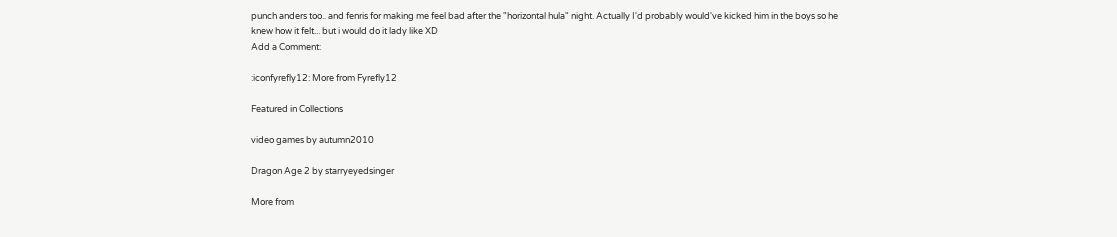punch anders too.. and fenris for making me feel bad after the "horizontal hula" night. Actually I'd probably would've kicked him in the boys so he knew how it felt... but i would do it lady like XD
Add a Comment:

:iconfyrefly12: More from Fyrefly12

Featured in Collections

video games by autumn2010

Dragon Age 2 by starryeyedsinger

More from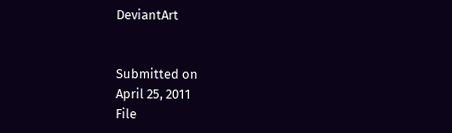DeviantArt


Submitted on
April 25, 2011
File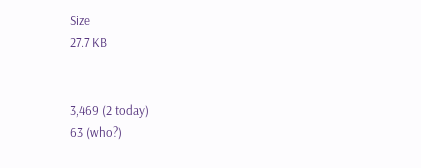Size
27.7 KB


3,469 (2 today)
63 (who?)